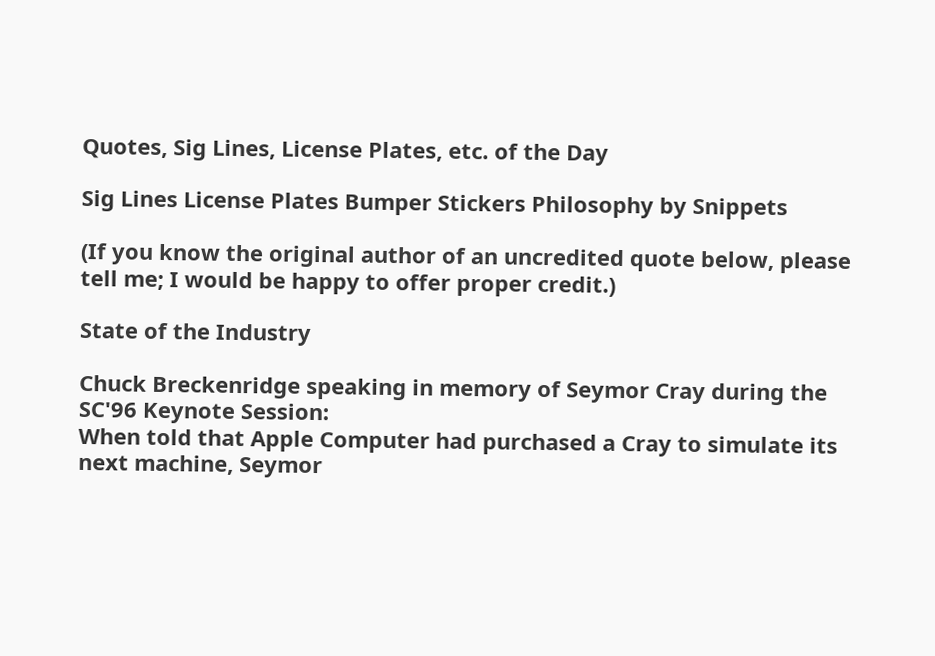Quotes, Sig Lines, License Plates, etc. of the Day

Sig Lines License Plates Bumper Stickers Philosophy by Snippets

(If you know the original author of an uncredited quote below, please tell me; I would be happy to offer proper credit.)

State of the Industry

Chuck Breckenridge speaking in memory of Seymor Cray during the SC'96 Keynote Session:
When told that Apple Computer had purchased a Cray to simulate its next machine, Seymor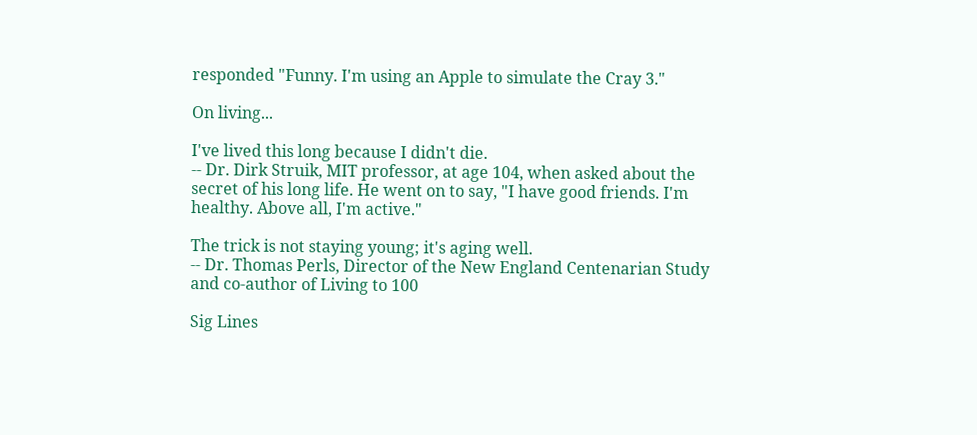responded "Funny. I'm using an Apple to simulate the Cray 3."

On living...

I've lived this long because I didn't die.
-- Dr. Dirk Struik, MIT professor, at age 104, when asked about the secret of his long life. He went on to say, "I have good friends. I'm healthy. Above all, I'm active."

The trick is not staying young; it's aging well.
-- Dr. Thomas Perls, Director of the New England Centenarian Study and co-author of Living to 100

Sig Lines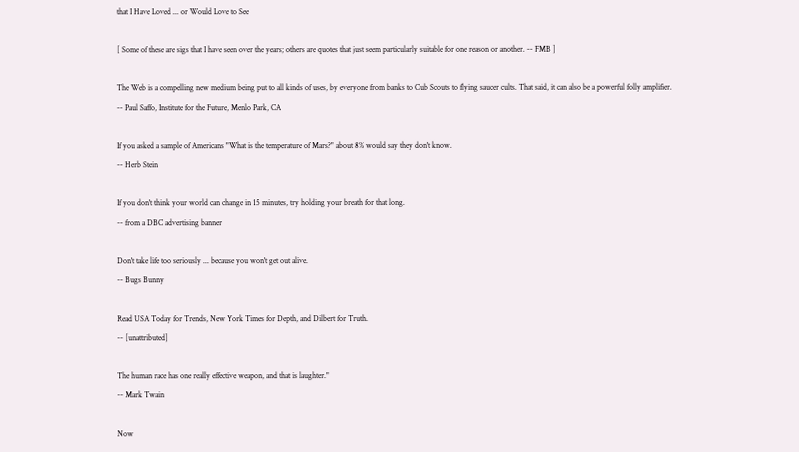that I Have Loved ... or Would Love to See

[ Some of these are sigs that I have seen over the years; others are quotes that just seem particularly suitable for one reason or another. -- FMB ]

The Web is a compelling new medium being put to all kinds of uses, by everyone from banks to Cub Scouts to flying saucer cults. That said, it can also be a powerful folly amplifier.
-- Paul Saffo, Institute for the Future, Menlo Park, CA

If you asked a sample of Americans "What is the temperature of Mars?" about 8% would say they don't know.
-- Herb Stein

If you don't think your world can change in 15 minutes, try holding your breath for that long.
-- from a DBC advertising banner

Don't take life too seriously ... because you won't get out alive.
-- Bugs Bunny

Read USA Today for Trends, New York Times for Depth, and Dilbert for Truth.
-- [unattributed]

The human race has one really effective weapon, and that is laughter."
-- Mark Twain

Now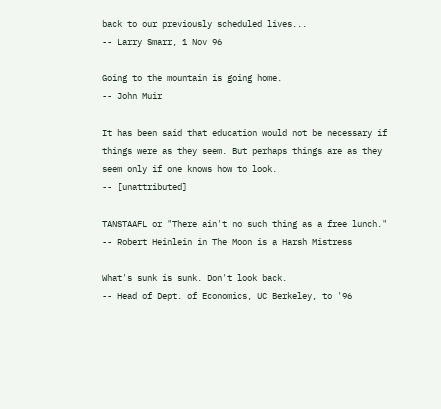back to our previously scheduled lives...
-- Larry Smarr, 1 Nov 96

Going to the mountain is going home.
-- John Muir

It has been said that education would not be necessary if things were as they seem. But perhaps things are as they seem only if one knows how to look.
-- [unattributed]

TANSTAAFL or "There ain't no such thing as a free lunch."
-- Robert Heinlein in The Moon is a Harsh Mistress

What's sunk is sunk. Don't look back.
-- Head of Dept. of Economics, UC Berkeley, to '96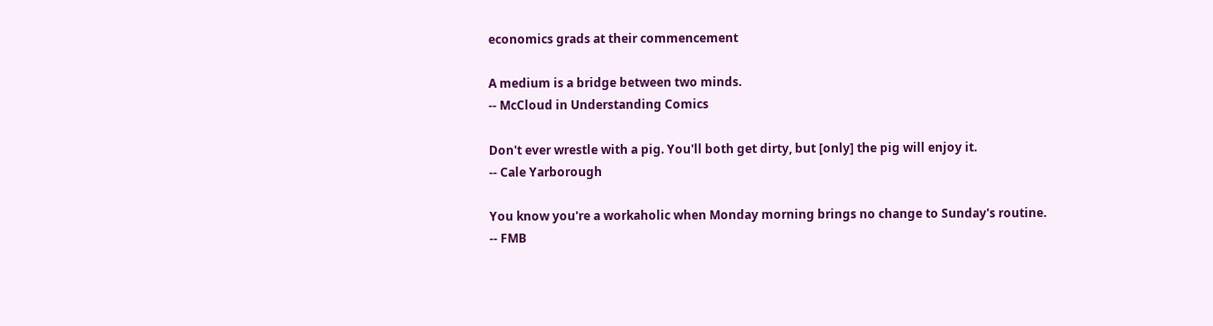economics grads at their commencement

A medium is a bridge between two minds.
-- McCloud in Understanding Comics

Don't ever wrestle with a pig. You'll both get dirty, but [only] the pig will enjoy it.
-- Cale Yarborough

You know you're a workaholic when Monday morning brings no change to Sunday's routine.
-- FMB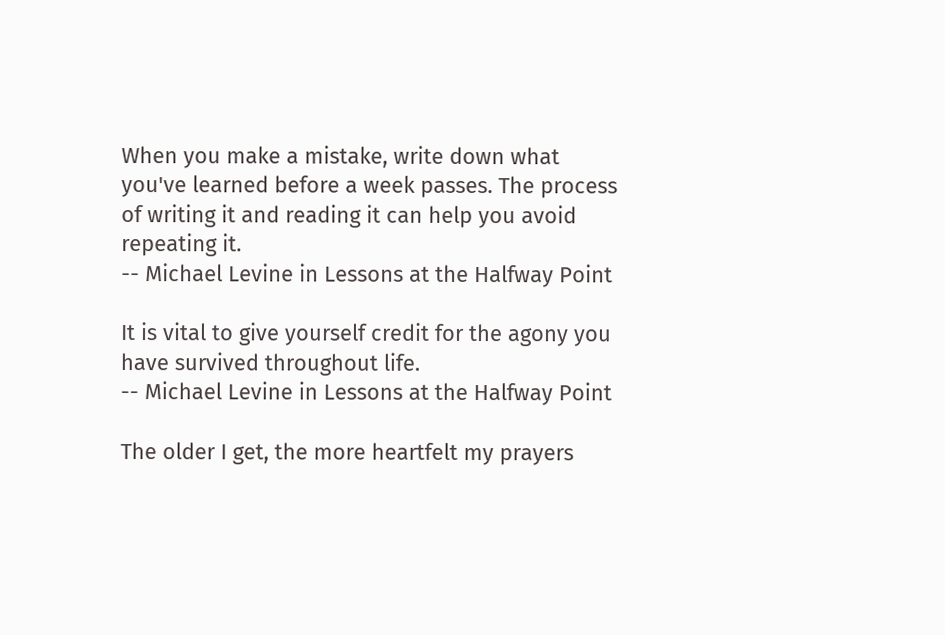When you make a mistake, write down what you've learned before a week passes. The process of writing it and reading it can help you avoid repeating it.
-- Michael Levine in Lessons at the Halfway Point

It is vital to give yourself credit for the agony you have survived throughout life.
-- Michael Levine in Lessons at the Halfway Point

The older I get, the more heartfelt my prayers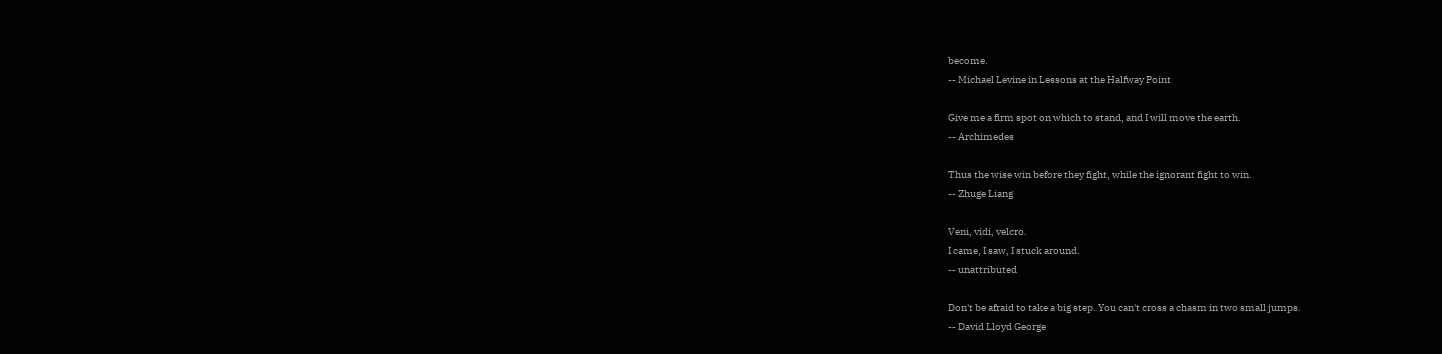become.
-- Michael Levine in Lessons at the Halfway Point

Give me a firm spot on which to stand, and I will move the earth.
-- Archimedes

Thus the wise win before they fight, while the ignorant fight to win.
-- Zhuge Liang

Veni, vidi, velcro.
I came, I saw, I stuck around.
-- unattributed

Don't be afraid to take a big step. You can't cross a chasm in two small jumps.
-- David Lloyd George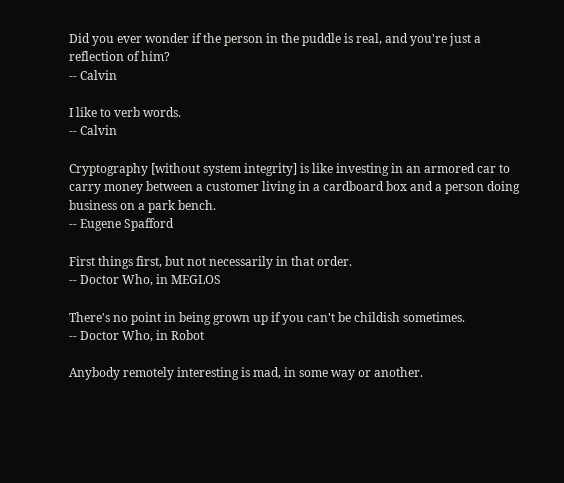Did you ever wonder if the person in the puddle is real, and you're just a reflection of him?
-- Calvin

I like to verb words.
-- Calvin

Cryptography [without system integrity] is like investing in an armored car to carry money between a customer living in a cardboard box and a person doing business on a park bench.
-- Eugene Spafford

First things first, but not necessarily in that order.
-- Doctor Who, in MEGLOS

There's no point in being grown up if you can't be childish sometimes.
-- Doctor Who, in Robot

Anybody remotely interesting is mad, in some way or another.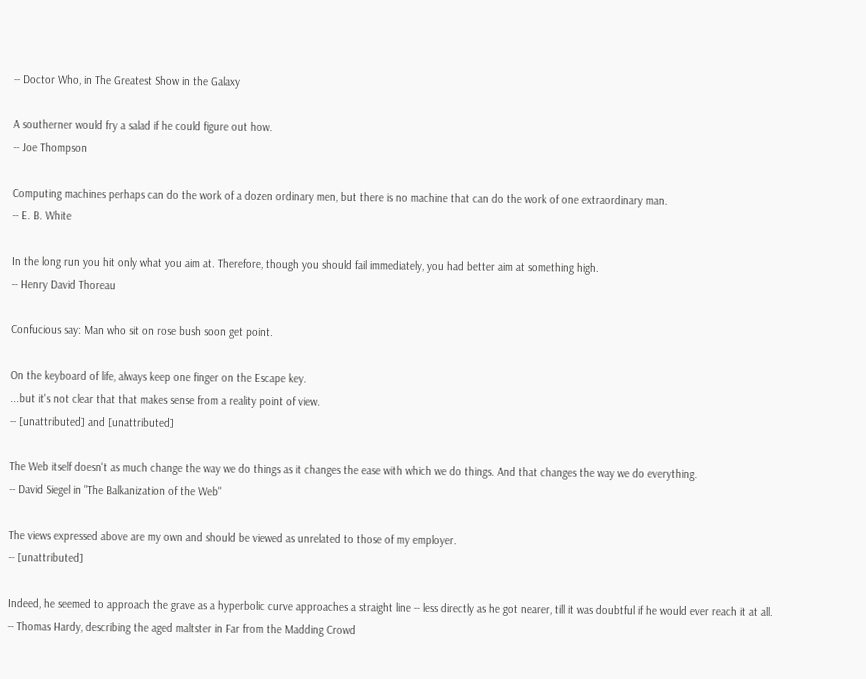-- Doctor Who, in The Greatest Show in the Galaxy

A southerner would fry a salad if he could figure out how.
-- Joe Thompson

Computing machines perhaps can do the work of a dozen ordinary men, but there is no machine that can do the work of one extraordinary man.
-- E. B. White

In the long run you hit only what you aim at. Therefore, though you should fail immediately, you had better aim at something high.
-- Henry David Thoreau

Confucious say: Man who sit on rose bush soon get point.

On the keyboard of life, always keep one finger on the Escape key.
...but it's not clear that that makes sense from a reality point of view.
-- [unattributed] and [unattributed]

The Web itself doesn't as much change the way we do things as it changes the ease with which we do things. And that changes the way we do everything.
-- David Siegel in "The Balkanization of the Web"

The views expressed above are my own and should be viewed as unrelated to those of my employer.
-- [unattributed]

Indeed, he seemed to approach the grave as a hyperbolic curve approaches a straight line -- less directly as he got nearer, till it was doubtful if he would ever reach it at all.
-- Thomas Hardy, describing the aged maltster in Far from the Madding Crowd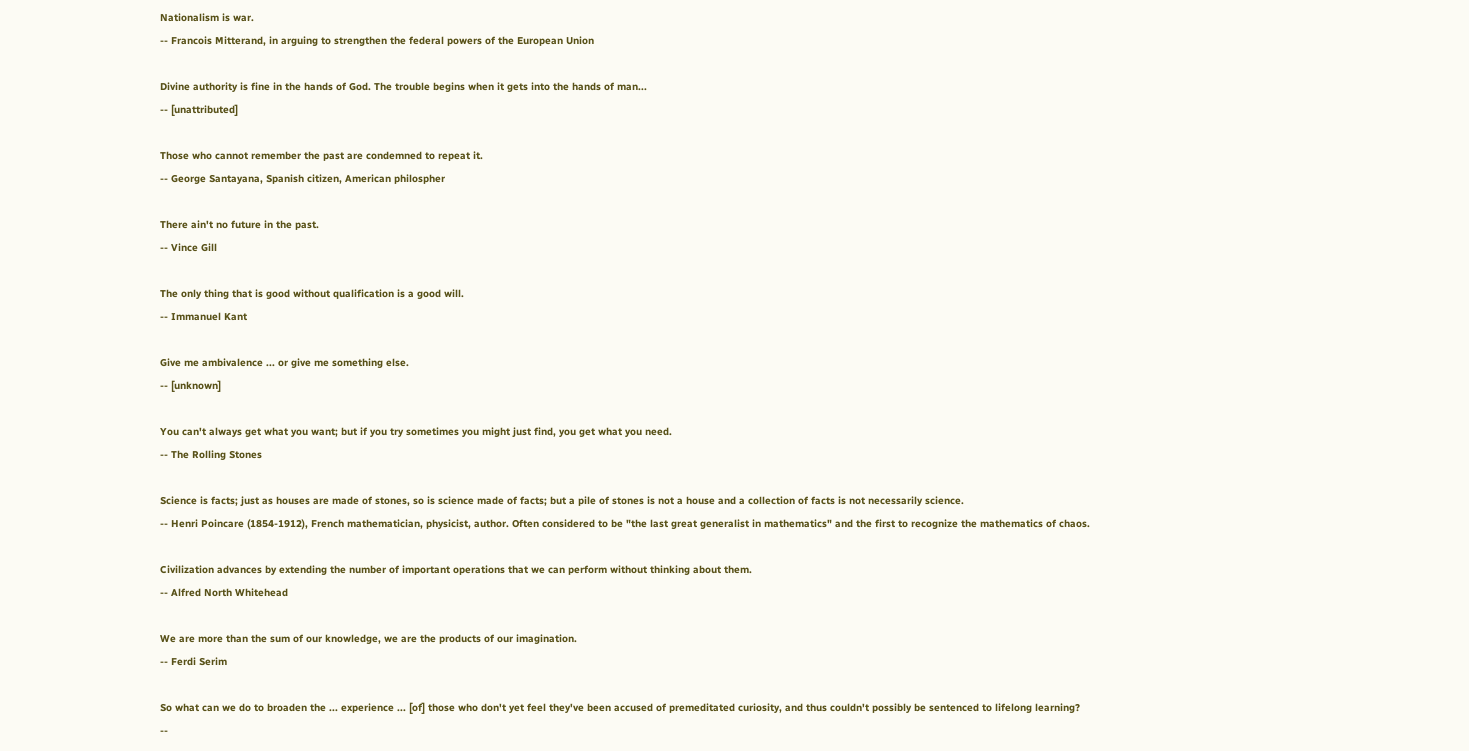Nationalism is war.
-- Francois Mitterand, in arguing to strengthen the federal powers of the European Union

Divine authority is fine in the hands of God. The trouble begins when it gets into the hands of man...
-- [unattributed]

Those who cannot remember the past are condemned to repeat it.
-- George Santayana, Spanish citizen, American philospher

There ain't no future in the past.
-- Vince Gill

The only thing that is good without qualification is a good will.
-- Immanuel Kant

Give me ambivalence ... or give me something else.
-- [unknown]

You can't always get what you want; but if you try sometimes you might just find, you get what you need.
-- The Rolling Stones

Science is facts; just as houses are made of stones, so is science made of facts; but a pile of stones is not a house and a collection of facts is not necessarily science.
-- Henri Poincare (1854-1912), French mathematician, physicist, author. Often considered to be "the last great generalist in mathematics" and the first to recognize the mathematics of chaos.

Civilization advances by extending the number of important operations that we can perform without thinking about them.
-- Alfred North Whitehead

We are more than the sum of our knowledge, we are the products of our imagination.
-- Ferdi Serim

So what can we do to broaden the ... experience ... [of] those who don't yet feel they've been accused of premeditated curiosity, and thus couldn't possibly be sentenced to lifelong learning?
--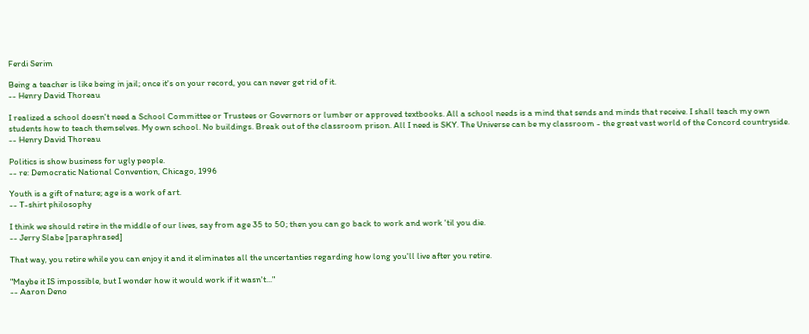Ferdi Serim

Being a teacher is like being in jail; once it's on your record, you can never get rid of it.
-- Henry David Thoreau

I realized a school doesn't need a School Committee or Trustees or Governors or lumber or approved textbooks. All a school needs is a mind that sends and minds that receive. I shall teach my own students how to teach themselves. My own school. No buildings. Break out of the classroom prison. All I need is SKY. The Universe can be my classroom - the great vast world of the Concord countryside.
-- Henry David Thoreau

Politics is show business for ugly people.
-- re: Democratic National Convention, Chicago, 1996

Youth is a gift of nature; age is a work of art.
-- T-shirt philosophy

I think we should retire in the middle of our lives, say from age 35 to 50; then you can go back to work and work 'til you die.
-- Jerry Slabe [paraphrased]

That way, you retire while you can enjoy it and it eliminates all the uncertanties regarding how long you'll live after you retire.

"Maybe it IS impossible, but I wonder how it would work if it wasn't..."
-- Aaron Deno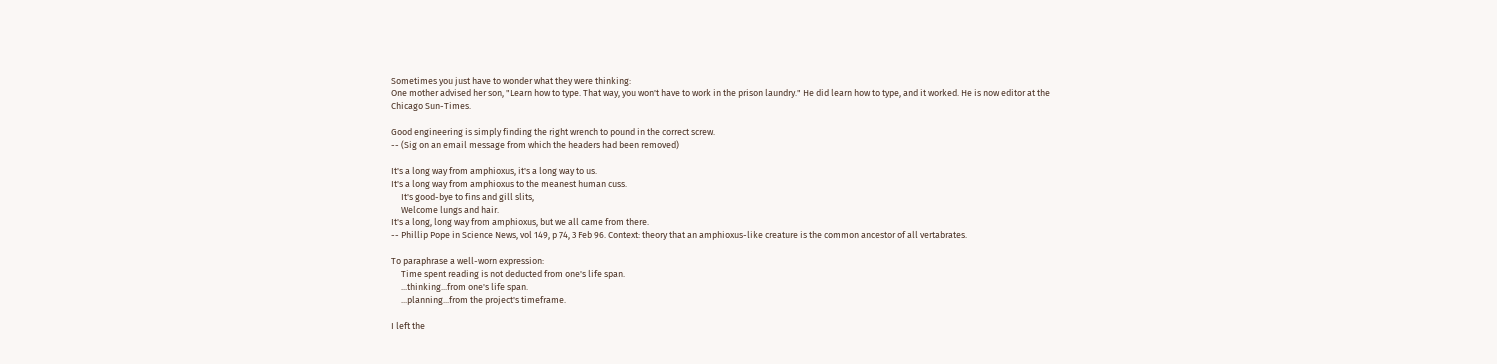Sometimes you just have to wonder what they were thinking:
One mother advised her son, "Learn how to type. That way, you won't have to work in the prison laundry." He did learn how to type, and it worked. He is now editor at the Chicago Sun-Times.

Good engineering is simply finding the right wrench to pound in the correct screw.
-- (Sig on an email message from which the headers had been removed)

It's a long way from amphioxus, it's a long way to us.
It's a long way from amphioxus to the meanest human cuss.
     It's good-bye to fins and gill slits,
     Welcome lungs and hair.
It's a long, long way from amphioxus, but we all came from there.
-- Phillip Pope in Science News, vol 149, p 74, 3 Feb 96. Context: theory that an amphioxus-like creature is the common ancestor of all vertabrates.

To paraphrase a well-worn expression:
     Time spent reading is not deducted from one's life span.
     ...thinking...from one's life span.
     ...planning...from the project's timeframe.

I left the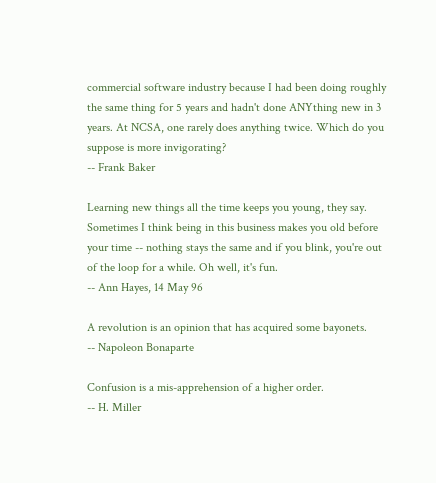commercial software industry because I had been doing roughly the same thing for 5 years and hadn't done ANYthing new in 3 years. At NCSA, one rarely does anything twice. Which do you suppose is more invigorating?
-- Frank Baker

Learning new things all the time keeps you young, they say. Sometimes I think being in this business makes you old before your time -- nothing stays the same and if you blink, you're out of the loop for a while. Oh well, it's fun.
-- Ann Hayes, 14 May 96

A revolution is an opinion that has acquired some bayonets.
-- Napoleon Bonaparte

Confusion is a mis-apprehension of a higher order.
-- H. Miller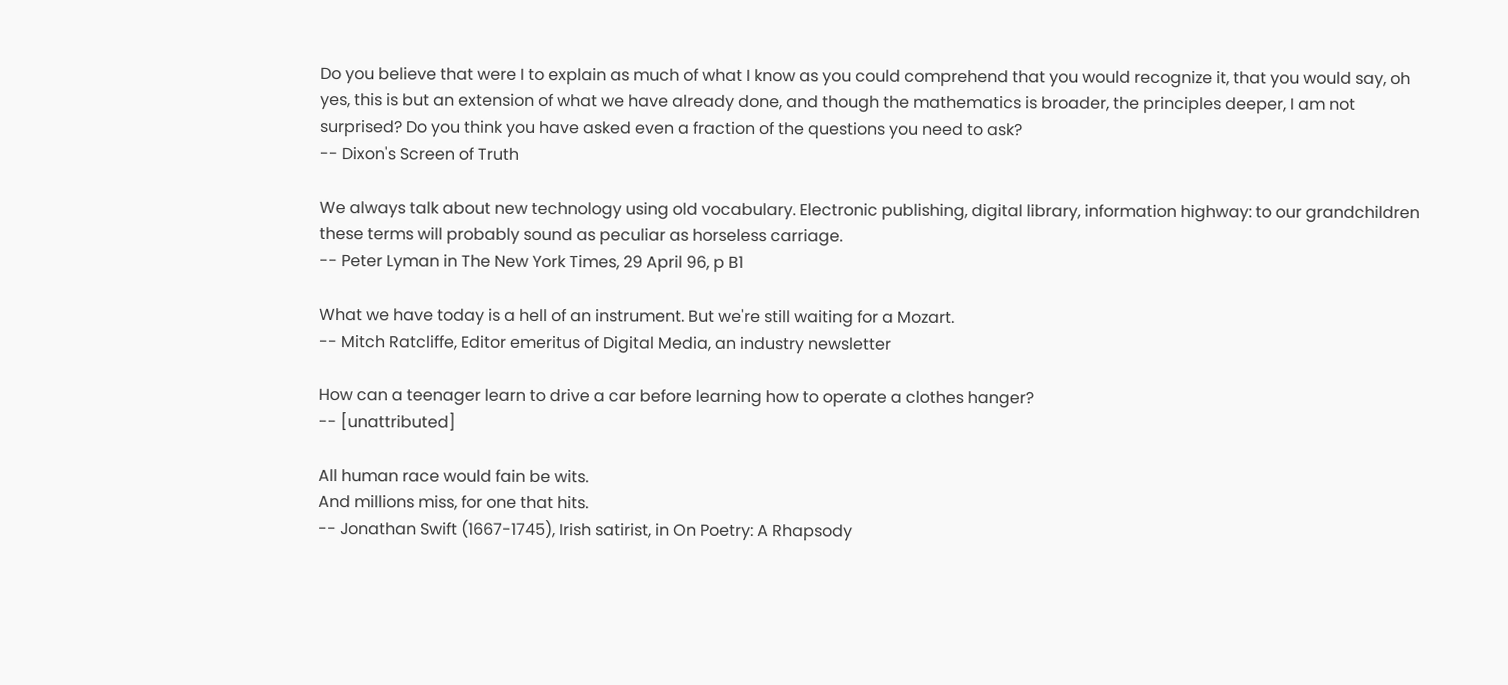Do you believe that were I to explain as much of what I know as you could comprehend that you would recognize it, that you would say, oh yes, this is but an extension of what we have already done, and though the mathematics is broader, the principles deeper, I am not surprised? Do you think you have asked even a fraction of the questions you need to ask?
-- Dixon's Screen of Truth

We always talk about new technology using old vocabulary. Electronic publishing, digital library, information highway: to our grandchildren these terms will probably sound as peculiar as horseless carriage.
-- Peter Lyman in The New York Times, 29 April 96, p B1

What we have today is a hell of an instrument. But we're still waiting for a Mozart.
-- Mitch Ratcliffe, Editor emeritus of Digital Media, an industry newsletter

How can a teenager learn to drive a car before learning how to operate a clothes hanger?
-- [unattributed]

All human race would fain be wits.
And millions miss, for one that hits.
-- Jonathan Swift (1667-1745), Irish satirist, in On Poetry: A Rhapsody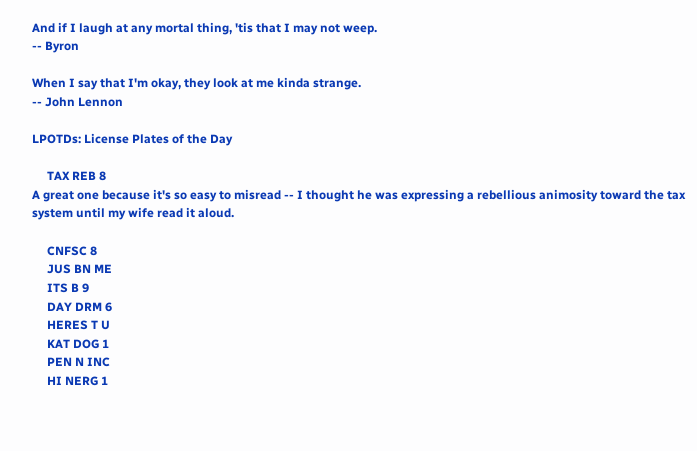And if I laugh at any mortal thing, 'tis that I may not weep.
-- Byron

When I say that I'm okay, they look at me kinda strange.
-- John Lennon

LPOTDs: License Plates of the Day

     TAX REB 8
A great one because it's so easy to misread -- I thought he was expressing a rebellious animosity toward the tax system until my wife read it aloud.

     CNFSC 8
     JUS BN ME
     ITS B 9
     DAY DRM 6
     HERES T U
     KAT DOG 1
     PEN N INC
     HI NERG 1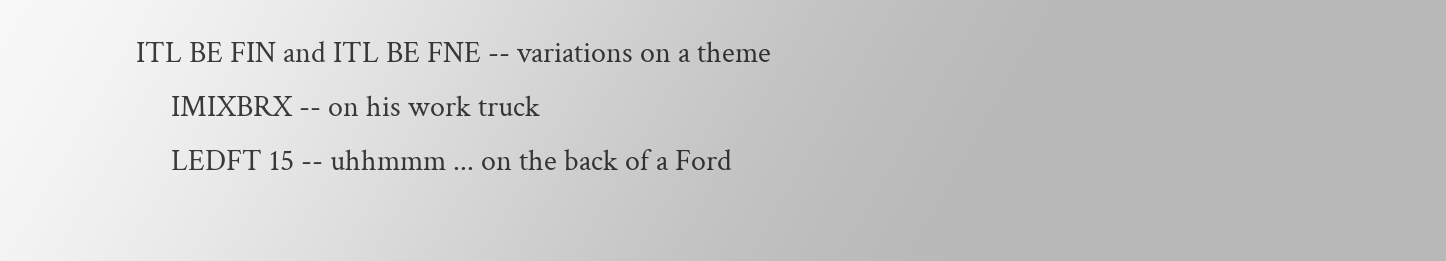ITL BE FIN and ITL BE FNE -- variations on a theme
     IMIXBRX -- on his work truck
     LEDFT 15 -- uhhmmm ... on the back of a Ford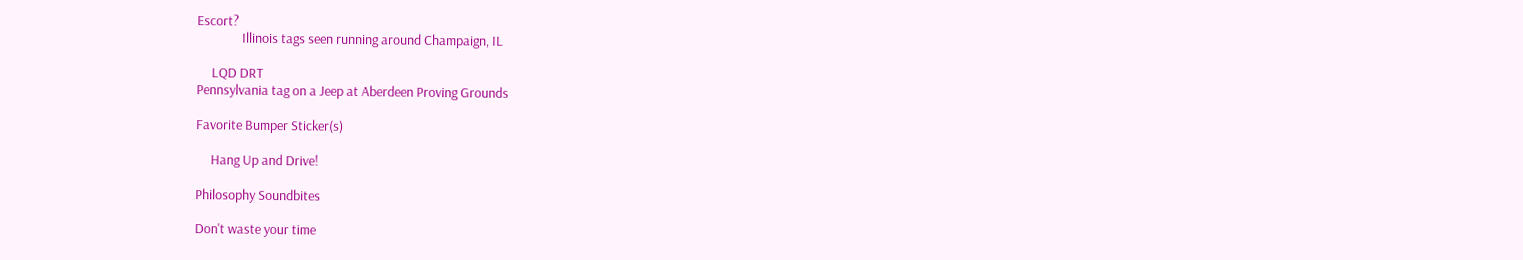Escort?
               Illinois tags seen running around Champaign, IL

     LQD DRT
Pennsylvania tag on a Jeep at Aberdeen Proving Grounds

Favorite Bumper Sticker(s)

     Hang Up and Drive!

Philosophy Soundbites

Don't waste your time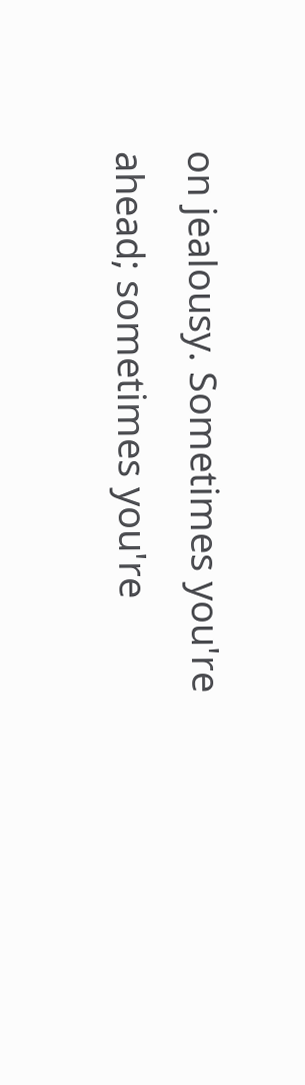on jealousy. Sometimes you're ahead; sometimes you're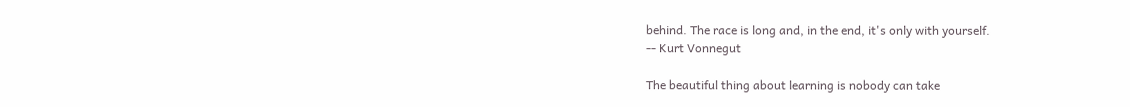behind. The race is long and, in the end, it's only with yourself.
-- Kurt Vonnegut

The beautiful thing about learning is nobody can take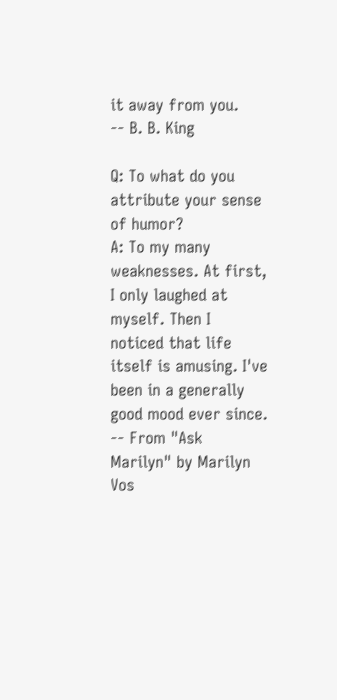it away from you.
-- B. B. King

Q: To what do you attribute your sense of humor?
A: To my many weaknesses. At first, I only laughed at myself. Then I noticed that life itself is amusing. I've been in a generally good mood ever since.
-- From "Ask Marilyn" by Marilyn Vos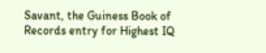Savant, the Guiness Book of Records entry for Highest IQ